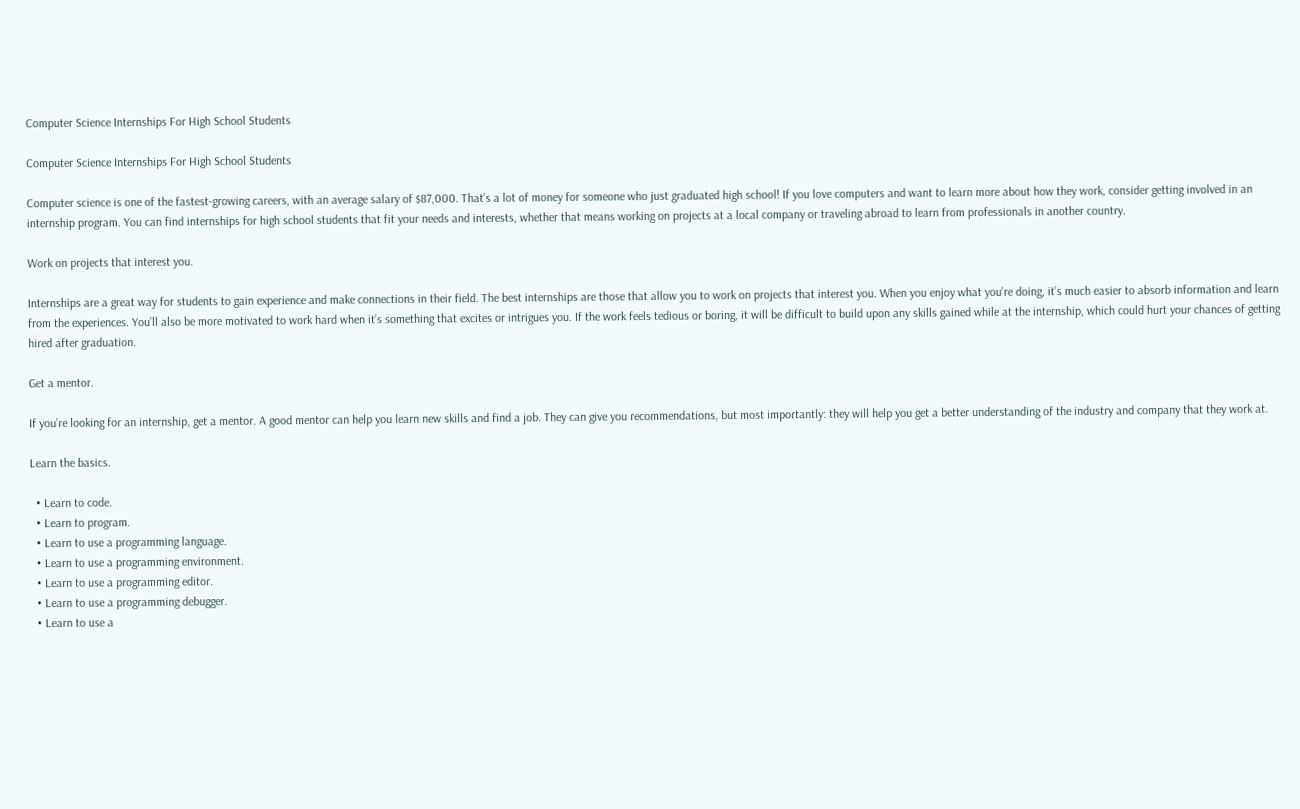Computer Science Internships For High School Students

Computer Science Internships For High School Students

Computer science is one of the fastest-growing careers, with an average salary of $87,000. That’s a lot of money for someone who just graduated high school! If you love computers and want to learn more about how they work, consider getting involved in an internship program. You can find internships for high school students that fit your needs and interests, whether that means working on projects at a local company or traveling abroad to learn from professionals in another country.

Work on projects that interest you.

Internships are a great way for students to gain experience and make connections in their field. The best internships are those that allow you to work on projects that interest you. When you enjoy what you’re doing, it’s much easier to absorb information and learn from the experiences. You’ll also be more motivated to work hard when it’s something that excites or intrigues you. If the work feels tedious or boring, it will be difficult to build upon any skills gained while at the internship, which could hurt your chances of getting hired after graduation.

Get a mentor.

If you’re looking for an internship, get a mentor. A good mentor can help you learn new skills and find a job. They can give you recommendations, but most importantly: they will help you get a better understanding of the industry and company that they work at.

Learn the basics.

  • Learn to code.
  • Learn to program.
  • Learn to use a programming language.
  • Learn to use a programming environment.
  • Learn to use a programming editor.
  • Learn to use a programming debugger.
  • Learn to use a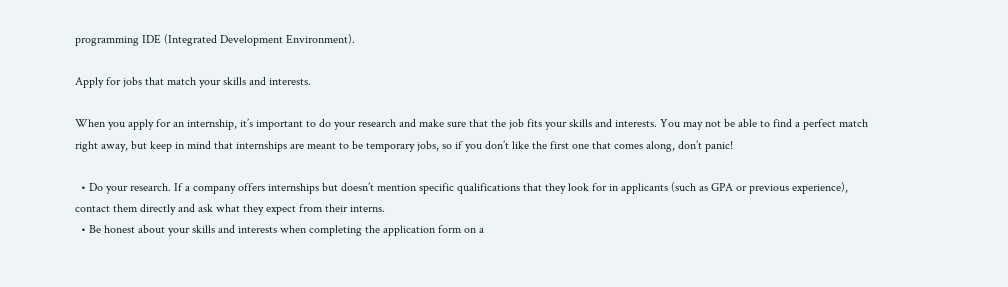programming IDE (Integrated Development Environment).

Apply for jobs that match your skills and interests.

When you apply for an internship, it’s important to do your research and make sure that the job fits your skills and interests. You may not be able to find a perfect match right away, but keep in mind that internships are meant to be temporary jobs, so if you don’t like the first one that comes along, don’t panic!

  • Do your research. If a company offers internships but doesn’t mention specific qualifications that they look for in applicants (such as GPA or previous experience), contact them directly and ask what they expect from their interns.
  • Be honest about your skills and interests when completing the application form on a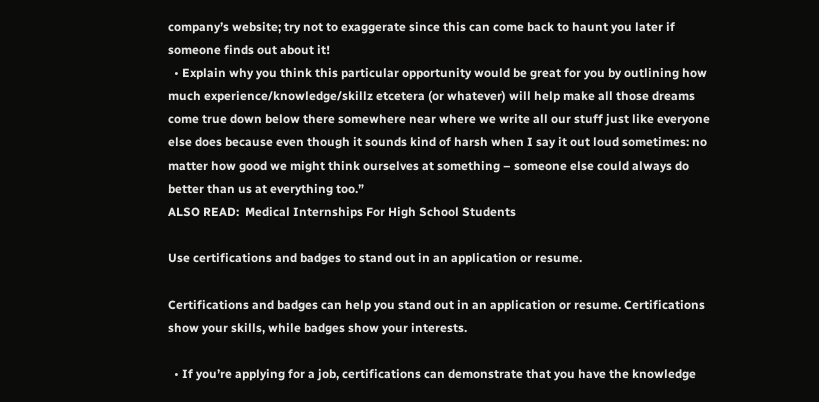company’s website; try not to exaggerate since this can come back to haunt you later if someone finds out about it!
  • Explain why you think this particular opportunity would be great for you by outlining how much experience/knowledge/skillz etcetera (or whatever) will help make all those dreams come true down below there somewhere near where we write all our stuff just like everyone else does because even though it sounds kind of harsh when I say it out loud sometimes: no matter how good we might think ourselves at something – someone else could always do better than us at everything too.”
ALSO READ:  Medical Internships For High School Students

Use certifications and badges to stand out in an application or resume.

Certifications and badges can help you stand out in an application or resume. Certifications show your skills, while badges show your interests.

  • If you’re applying for a job, certifications can demonstrate that you have the knowledge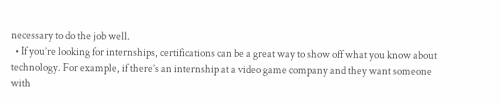necessary to do the job well.
  • If you’re looking for internships, certifications can be a great way to show off what you know about technology. For example, if there’s an internship at a video game company and they want someone with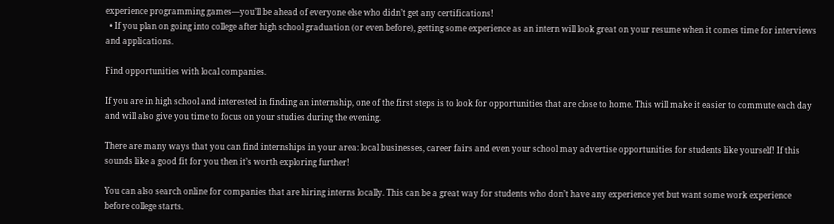experience programming games—you’ll be ahead of everyone else who didn’t get any certifications!
  • If you plan on going into college after high school graduation (or even before), getting some experience as an intern will look great on your resume when it comes time for interviews and applications.

Find opportunities with local companies.

If you are in high school and interested in finding an internship, one of the first steps is to look for opportunities that are close to home. This will make it easier to commute each day and will also give you time to focus on your studies during the evening.

There are many ways that you can find internships in your area: local businesses, career fairs and even your school may advertise opportunities for students like yourself! If this sounds like a good fit for you then it’s worth exploring further!

You can also search online for companies that are hiring interns locally. This can be a great way for students who don’t have any experience yet but want some work experience before college starts.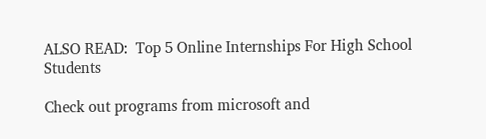ALSO READ:  Top 5 Online Internships For High School Students

Check out programs from microsoft and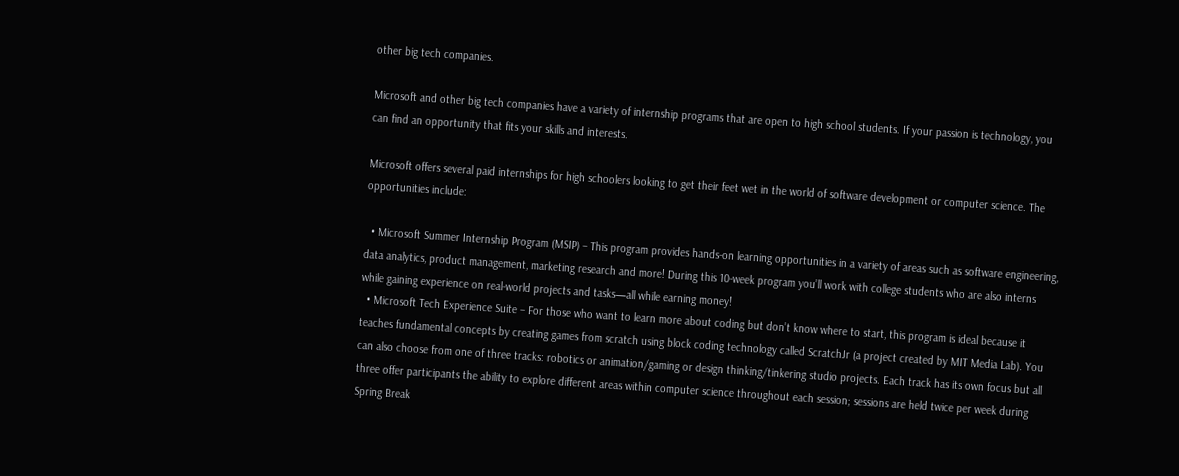other big tech companies.

Microsoft and other big tech companies have a variety of internship programs that are open to high school students. If your passion is technology, you can find an opportunity that fits your skills and interests.

Microsoft offers several paid internships for high schoolers looking to get their feet wet in the world of software development or computer science. The opportunities include:

  • Microsoft Summer Internship Program (MSIP) – This program provides hands-on learning opportunities in a variety of areas such as software engineering, data analytics, product management, marketing research and more! During this 10-week program you’ll work with college students who are also interns while gaining experience on real-world projects and tasks—all while earning money!
  • Microsoft Tech Experience Suite – For those who want to learn more about coding but don’t know where to start, this program is ideal because it teaches fundamental concepts by creating games from scratch using block coding technology called ScratchJr (a project created by MIT Media Lab). You can also choose from one of three tracks: robotics or animation/gaming or design thinking/tinkering studio projects. Each track has its own focus but all three offer participants the ability to explore different areas within computer science throughout each session; sessions are held twice per week during Spring Break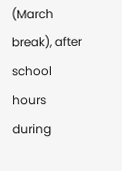(March break), after school hours during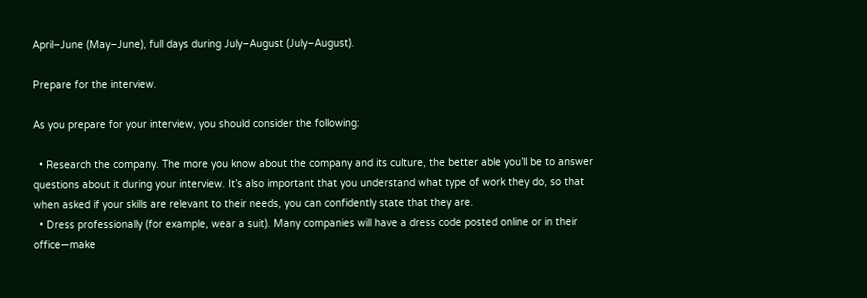April–June (May–June), full days during July–August (July–August).

Prepare for the interview.

As you prepare for your interview, you should consider the following:

  • Research the company. The more you know about the company and its culture, the better able you’ll be to answer questions about it during your interview. It’s also important that you understand what type of work they do, so that when asked if your skills are relevant to their needs, you can confidently state that they are.
  • Dress professionally (for example, wear a suit). Many companies will have a dress code posted online or in their office—make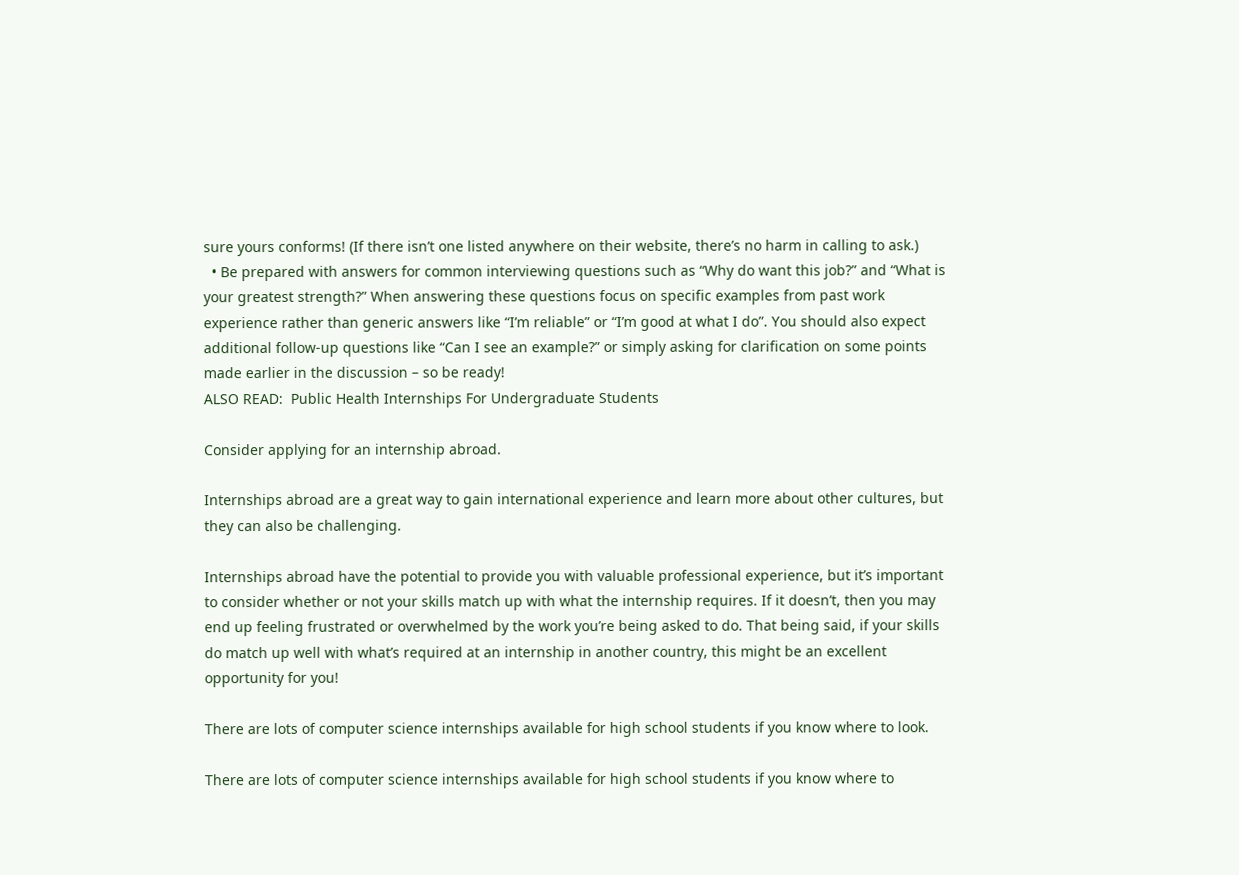sure yours conforms! (If there isn’t one listed anywhere on their website, there’s no harm in calling to ask.)
  • Be prepared with answers for common interviewing questions such as “Why do want this job?” and “What is your greatest strength?” When answering these questions focus on specific examples from past work experience rather than generic answers like “I’m reliable” or “I’m good at what I do”. You should also expect additional follow-up questions like “Can I see an example?” or simply asking for clarification on some points made earlier in the discussion – so be ready!
ALSO READ:  Public Health Internships For Undergraduate Students

Consider applying for an internship abroad.

Internships abroad are a great way to gain international experience and learn more about other cultures, but they can also be challenging.

Internships abroad have the potential to provide you with valuable professional experience, but it’s important to consider whether or not your skills match up with what the internship requires. If it doesn’t, then you may end up feeling frustrated or overwhelmed by the work you’re being asked to do. That being said, if your skills do match up well with what’s required at an internship in another country, this might be an excellent opportunity for you!

There are lots of computer science internships available for high school students if you know where to look.

There are lots of computer science internships available for high school students if you know where to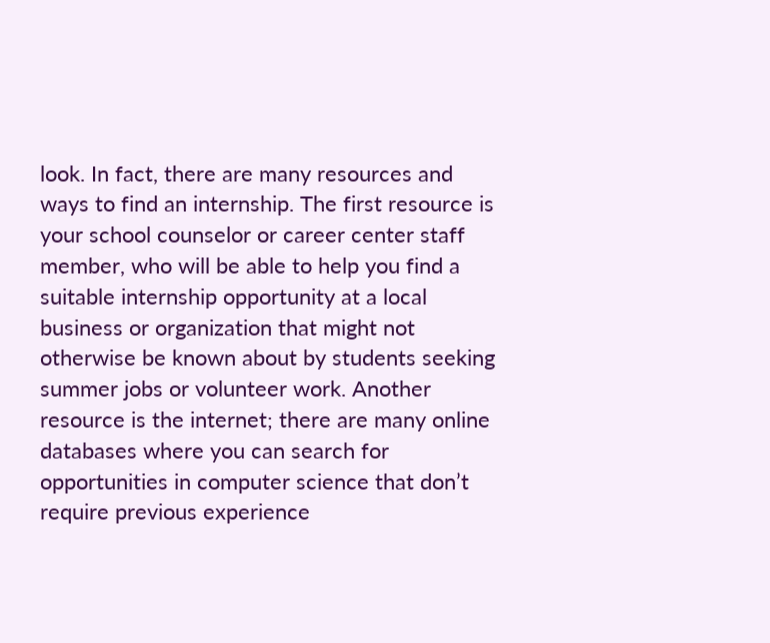look. In fact, there are many resources and ways to find an internship. The first resource is your school counselor or career center staff member, who will be able to help you find a suitable internship opportunity at a local business or organization that might not otherwise be known about by students seeking summer jobs or volunteer work. Another resource is the internet; there are many online databases where you can search for opportunities in computer science that don’t require previous experience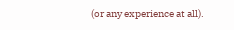(or any experience at all).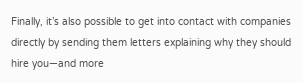Finally, it’s also possible to get into contact with companies directly by sending them letters explaining why they should hire you—and more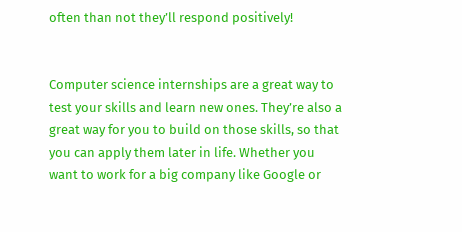often than not they’ll respond positively!


Computer science internships are a great way to test your skills and learn new ones. They’re also a great way for you to build on those skills, so that you can apply them later in life. Whether you want to work for a big company like Google or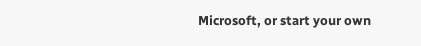Microsoft, or start your own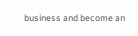business and become an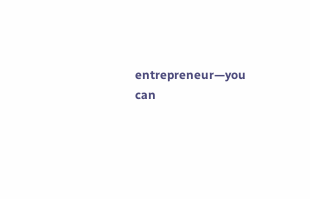entrepreneur—you can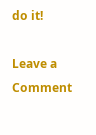do it!

Leave a Comment